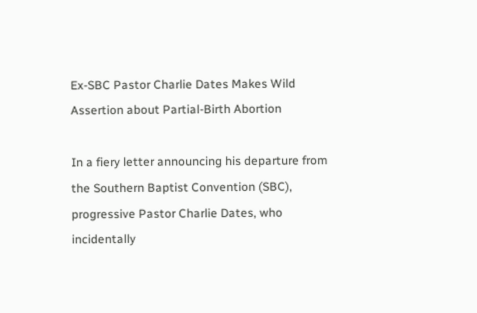Ex-SBC Pastor Charlie Dates Makes Wild Assertion about Partial-Birth Abortion

In a fiery letter announcing his departure from the Southern Baptist Convention (SBC), progressive Pastor Charlie Dates, who incidentally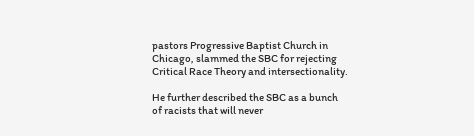pastors Progressive Baptist Church in Chicago, slammed the SBC for rejecting Critical Race Theory and intersectionality.

He further described the SBC as a bunch of racists that will never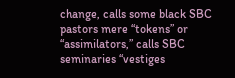change, calls some black SBC pastors mere “tokens” or “assimilators,” calls SBC seminaries “vestiges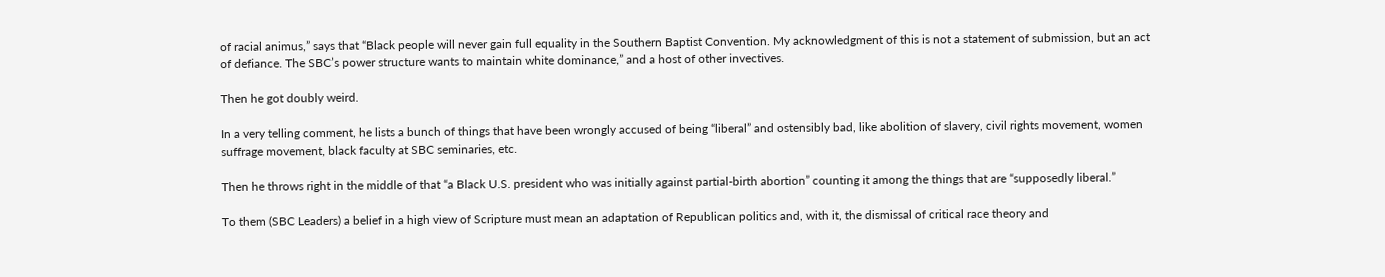of racial animus,” says that “Black people will never gain full equality in the Southern Baptist Convention. My acknowledgment of this is not a statement of submission, but an act of defiance. The SBC’s power structure wants to maintain white dominance,” and a host of other invectives.

Then he got doubly weird.

In a very telling comment, he lists a bunch of things that have been wrongly accused of being “liberal” and ostensibly bad, like abolition of slavery, civil rights movement, women suffrage movement, black faculty at SBC seminaries, etc.

Then he throws right in the middle of that “a Black U.S. president who was initially against partial-birth abortion” counting it among the things that are “supposedly liberal.”

To them (SBC Leaders) a belief in a high view of Scripture must mean an adaptation of Republican politics and, with it, the dismissal of critical race theory and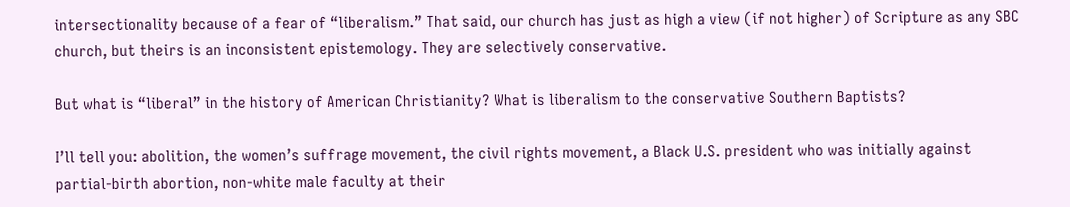intersectionality because of a fear of “liberalism.” That said, our church has just as high a view (if not higher) of Scripture as any SBC church, but theirs is an inconsistent epistemology. They are selectively conservative.

But what is “liberal” in the history of American Christianity? What is liberalism to the conservative Southern Baptists?

I’ll tell you: abolition, the women’s suffrage movement, the civil rights movement, a Black U.S. president who was initially against partial-birth abortion, non-white male faculty at their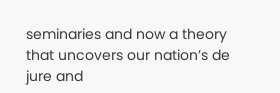seminaries and now a theory that uncovers our nation’s de jure and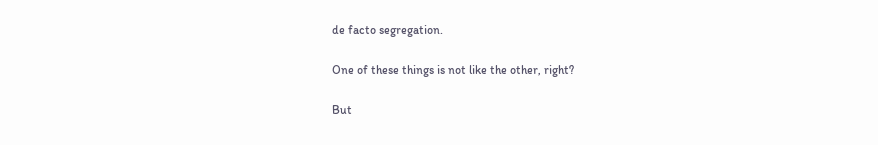de facto segregation.

One of these things is not like the other, right?

But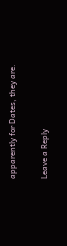apparently for Dates, they are.

Leave a Reply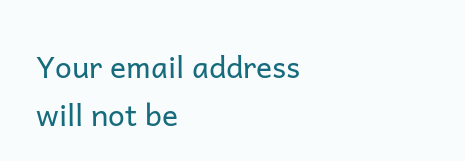Your email address will not be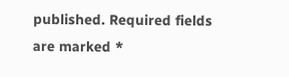published. Required fields are marked *